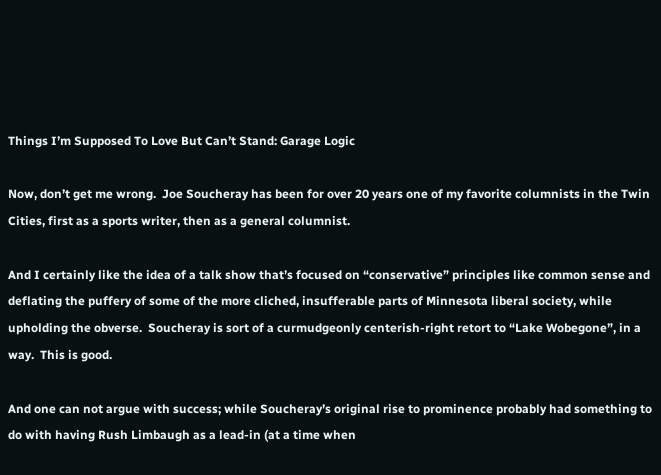Things I’m Supposed To Love But Can’t Stand: Garage Logic

Now, don’t get me wrong.  Joe Soucheray has been for over 20 years one of my favorite columnists in the Twin Cities, first as a sports writer, then as a general columnist.

And I certainly like the idea of a talk show that’s focused on “conservative” principles like common sense and deflating the puffery of some of the more cliched, insufferable parts of Minnesota liberal society, while upholding the obverse.  Soucheray is sort of a curmudgeonly centerish-right retort to “Lake Wobegone”, in a way.  This is good.

And one can not argue with success; while Soucheray’s original rise to prominence probably had something to do with having Rush Limbaugh as a lead-in (at a time when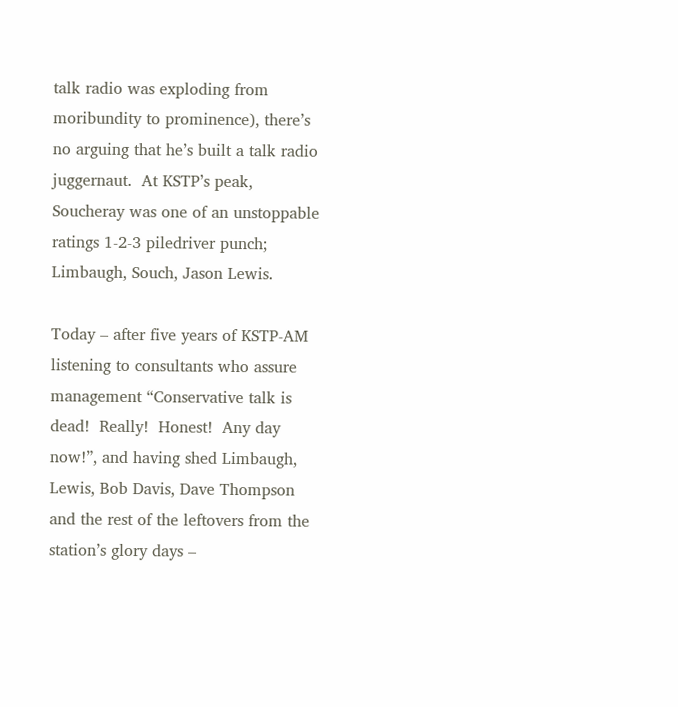talk radio was exploding from moribundity to prominence), there’s no arguing that he’s built a talk radio juggernaut.  At KSTP’s peak, Soucheray was one of an unstoppable ratings 1-2-3 piledriver punch; Limbaugh, Souch, Jason Lewis.

Today – after five years of KSTP-AM listening to consultants who assure management “Conservative talk is dead!  Really!  Honest!  Any day now!”, and having shed Limbaugh, Lewis, Bob Davis, Dave Thompson and the rest of the leftovers from the station’s glory days –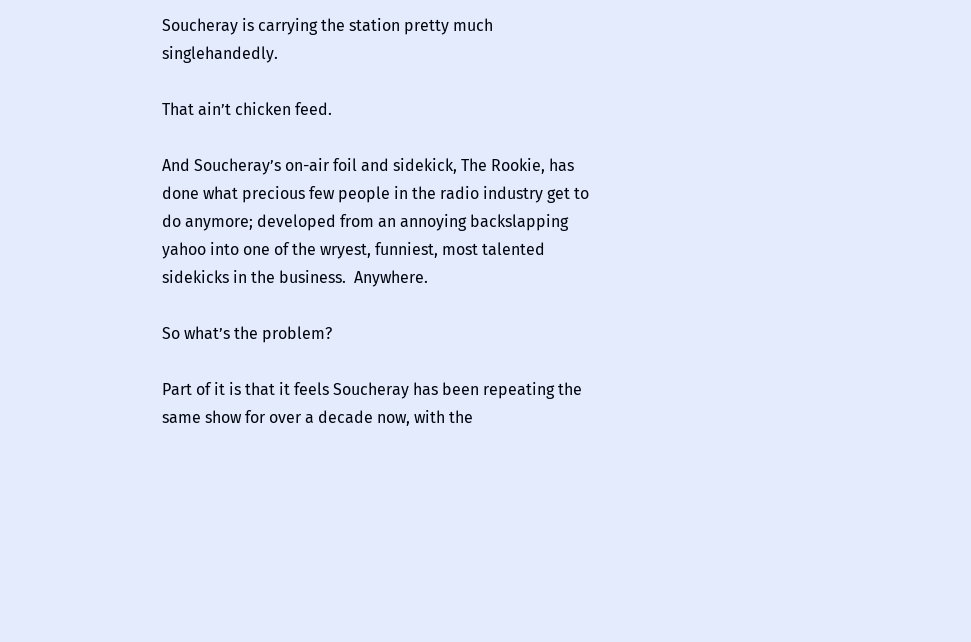Soucheray is carrying the station pretty much singlehandedly.

That ain’t chicken feed.

And Soucheray’s on-air foil and sidekick, The Rookie, has done what precious few people in the radio industry get to do anymore; developed from an annoying backslapping yahoo into one of the wryest, funniest, most talented sidekicks in the business.  Anywhere.

So what’s the problem?

Part of it is that it feels Soucheray has been repeating the same show for over a decade now, with the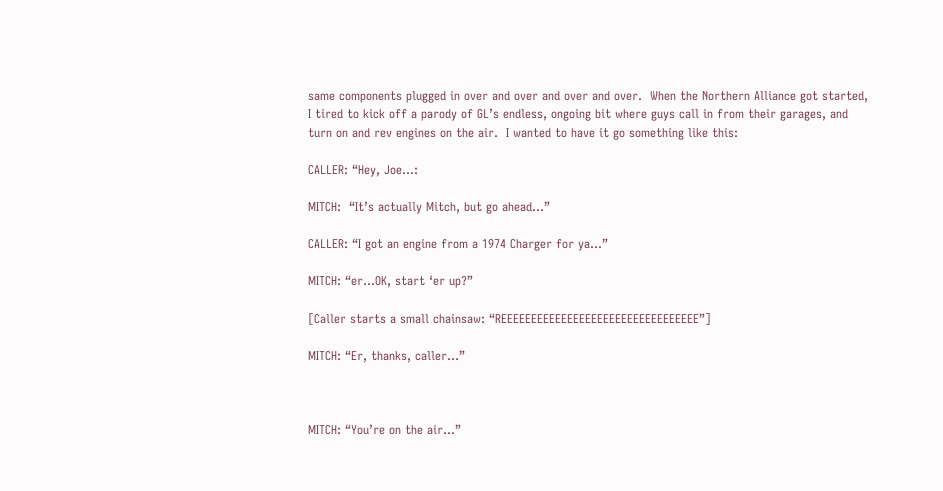same components plugged in over and over and over and over.  When the Northern Alliance got started, I tired to kick off a parody of GL’s endless, ongoing bit where guys call in from their garages, and turn on and rev engines on the air.  I wanted to have it go something like this:

CALLER: “Hey, Joe…:

MITCH:  “It’s actually Mitch, but go ahead…”

CALLER: “I got an engine from a 1974 Charger for ya…”

MITCH: “er…OK, start ‘er up?”

[Caller starts a small chainsaw: “REEEEEEEEEEEEEEEEEEEEEEEEEEEEEEEEE”]

MITCH: “Er, thanks, caller…”



MITCH: “You’re on the air…”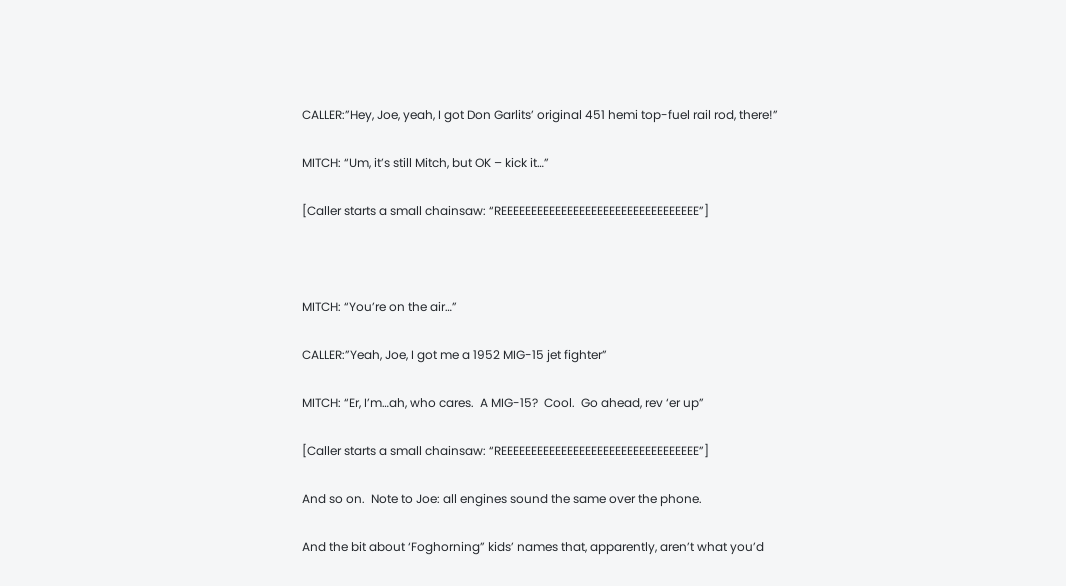CALLER:”Hey, Joe, yeah, I got Don Garlits’ original 451 hemi top-fuel rail rod, there!”

MITCH: “Um, it’s still Mitch, but OK – kick it…”

[Caller starts a small chainsaw: “REEEEEEEEEEEEEEEEEEEEEEEEEEEEEEEEE”]



MITCH: “You’re on the air…”

CALLER:”Yeah, Joe, I got me a 1952 MIG-15 jet fighter”

MITCH: “Er, I’m…ah, who cares.  A MIG-15?  Cool.  Go ahead, rev ‘er up”

[Caller starts a small chainsaw: “REEEEEEEEEEEEEEEEEEEEEEEEEEEEEEEEE”]

And so on.  Note to Joe: all engines sound the same over the phone.

And the bit about ‘Foghorning” kids’ names that, apparently, aren’t what you’d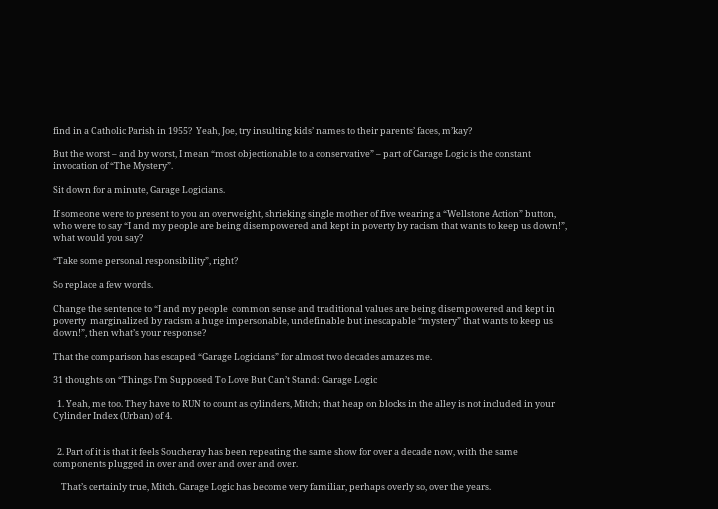find in a Catholic Parish in 1955?  Yeah, Joe, try insulting kids’ names to their parents’ faces, m’kay?

But the worst – and by worst, I mean “most objectionable to a conservative” – part of Garage Logic is the constant invocation of “The Mystery”.

Sit down for a minute, Garage Logicians.

If someone were to present to you an overweight, shrieking single mother of five wearing a “Wellstone Action” button, who were to say “I and my people are being disempowered and kept in poverty by racism that wants to keep us down!”, what would you say?

“Take some personal responsibility”, right?

So replace a few words.

Change the sentence to “I and my people  common sense and traditional values are being disempowered and kept in poverty  marginalized by racism a huge impersonable, undefinable but inescapable “mystery” that wants to keep us down!”, then what’s your response?

That the comparison has escaped “Garage Logicians” for almost two decades amazes me.

31 thoughts on “Things I’m Supposed To Love But Can’t Stand: Garage Logic

  1. Yeah, me too. They have to RUN to count as cylinders, Mitch; that heap on blocks in the alley is not included in your Cylinder Index (Urban) of 4.


  2. Part of it is that it feels Soucheray has been repeating the same show for over a decade now, with the same components plugged in over and over and over and over.

    That’s certainly true, Mitch. Garage Logic has become very familiar, perhaps overly so, over the years.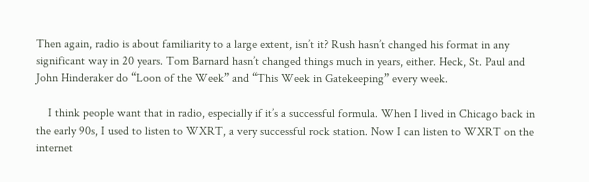Then again, radio is about familiarity to a large extent, isn’t it? Rush hasn’t changed his format in any significant way in 20 years. Tom Barnard hasn’t changed things much in years, either. Heck, St. Paul and John Hinderaker do “Loon of the Week” and “This Week in Gatekeeping” every week.

    I think people want that in radio, especially if it’s a successful formula. When I lived in Chicago back in the early 90s, I used to listen to WXRT, a very successful rock station. Now I can listen to WXRT on the internet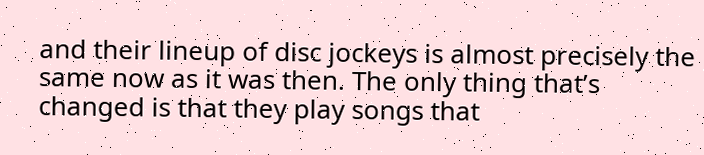and their lineup of disc jockeys is almost precisely the same now as it was then. The only thing that’s changed is that they play songs that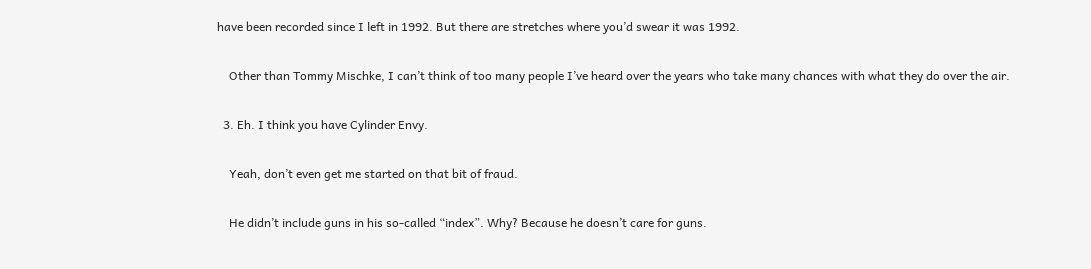have been recorded since I left in 1992. But there are stretches where you’d swear it was 1992.

    Other than Tommy Mischke, I can’t think of too many people I’ve heard over the years who take many chances with what they do over the air.

  3. Eh. I think you have Cylinder Envy.

    Yeah, don’t even get me started on that bit of fraud.

    He didn’t include guns in his so-called “index”. Why? Because he doesn’t care for guns.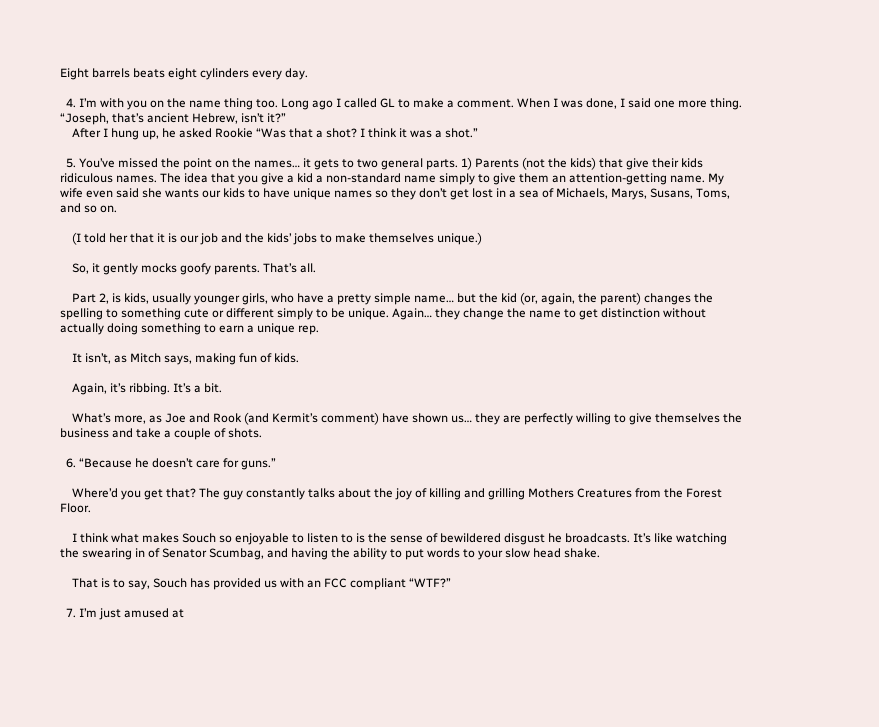Eight barrels beats eight cylinders every day.

  4. I’m with you on the name thing too. Long ago I called GL to make a comment. When I was done, I said one more thing. “Joseph, that’s ancient Hebrew, isn’t it?”
    After I hung up, he asked Rookie “Was that a shot? I think it was a shot.”

  5. You’ve missed the point on the names… it gets to two general parts. 1) Parents (not the kids) that give their kids ridiculous names. The idea that you give a kid a non-standard name simply to give them an attention-getting name. My wife even said she wants our kids to have unique names so they don’t get lost in a sea of Michaels, Marys, Susans, Toms, and so on.

    (I told her that it is our job and the kids’ jobs to make themselves unique.)

    So, it gently mocks goofy parents. That’s all.

    Part 2, is kids, usually younger girls, who have a pretty simple name… but the kid (or, again, the parent) changes the spelling to something cute or different simply to be unique. Again… they change the name to get distinction without actually doing something to earn a unique rep.

    It isn’t, as Mitch says, making fun of kids.

    Again, it’s ribbing. It’s a bit.

    What’s more, as Joe and Rook (and Kermit’s comment) have shown us… they are perfectly willing to give themselves the business and take a couple of shots.

  6. “Because he doesn’t care for guns.”

    Where’d you get that? The guy constantly talks about the joy of killing and grilling Mothers Creatures from the Forest Floor.

    I think what makes Souch so enjoyable to listen to is the sense of bewildered disgust he broadcasts. It’s like watching the swearing in of Senator Scumbag, and having the ability to put words to your slow head shake.

    That is to say, Souch has provided us with an FCC compliant “WTF?”

  7. I’m just amused at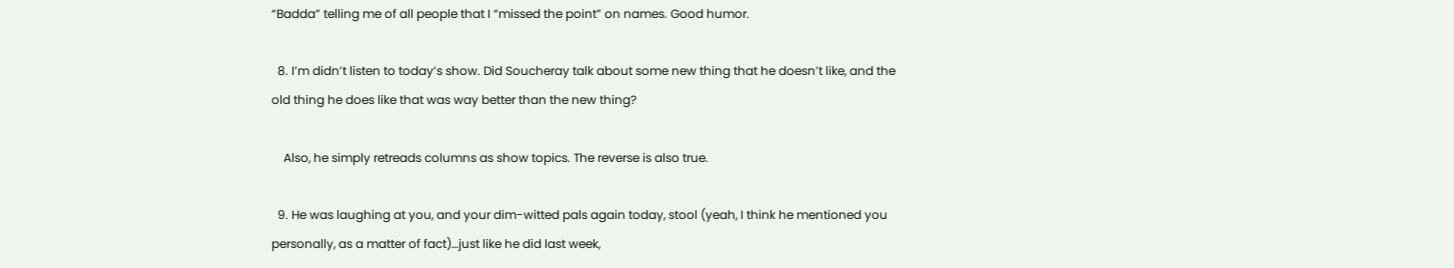“Badda” telling me of all people that I “missed the point” on names. Good humor.

  8. I’m didn’t listen to today’s show. Did Soucheray talk about some new thing that he doesn’t like, and the old thing he does like that was way better than the new thing?

    Also, he simply retreads columns as show topics. The reverse is also true.

  9. He was laughing at you, and your dim-witted pals again today, stool (yeah, I think he mentioned you personally, as a matter of fact)…just like he did last week,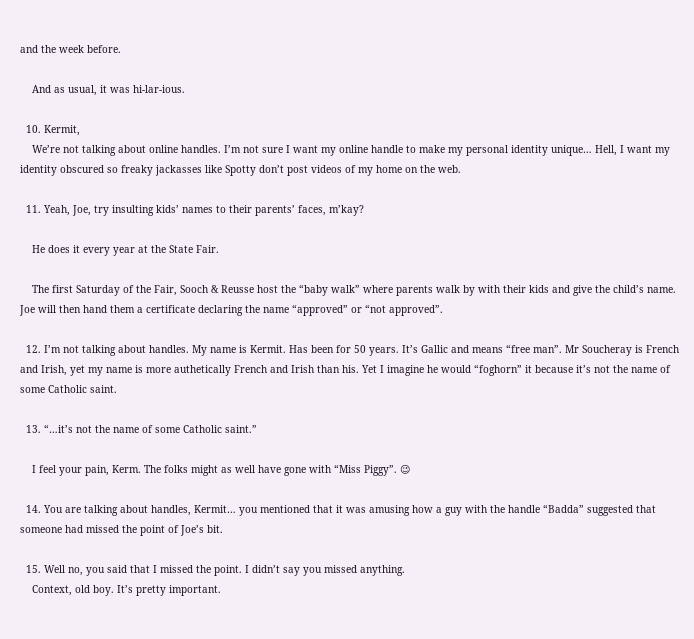and the week before.

    And as usual, it was hi-lar-ious.

  10. Kermit,
    We’re not talking about online handles. I’m not sure I want my online handle to make my personal identity unique… Hell, I want my identity obscured so freaky jackasses like Spotty don’t post videos of my home on the web.

  11. Yeah, Joe, try insulting kids’ names to their parents’ faces, m’kay?

    He does it every year at the State Fair.

    The first Saturday of the Fair, Sooch & Reusse host the “baby walk” where parents walk by with their kids and give the child’s name. Joe will then hand them a certificate declaring the name “approved” or “not approved”.

  12. I’m not talking about handles. My name is Kermit. Has been for 50 years. It’s Gallic and means “free man”. Mr Soucheray is French and Irish, yet my name is more authetically French and Irish than his. Yet I imagine he would “foghorn” it because it’s not the name of some Catholic saint.

  13. “…it’s not the name of some Catholic saint.”

    I feel your pain, Kerm. The folks might as well have gone with “Miss Piggy”. 😉

  14. You are talking about handles, Kermit… you mentioned that it was amusing how a guy with the handle “Badda” suggested that someone had missed the point of Joe’s bit.

  15. Well no, you said that I missed the point. I didn’t say you missed anything.
    Context, old boy. It’s pretty important.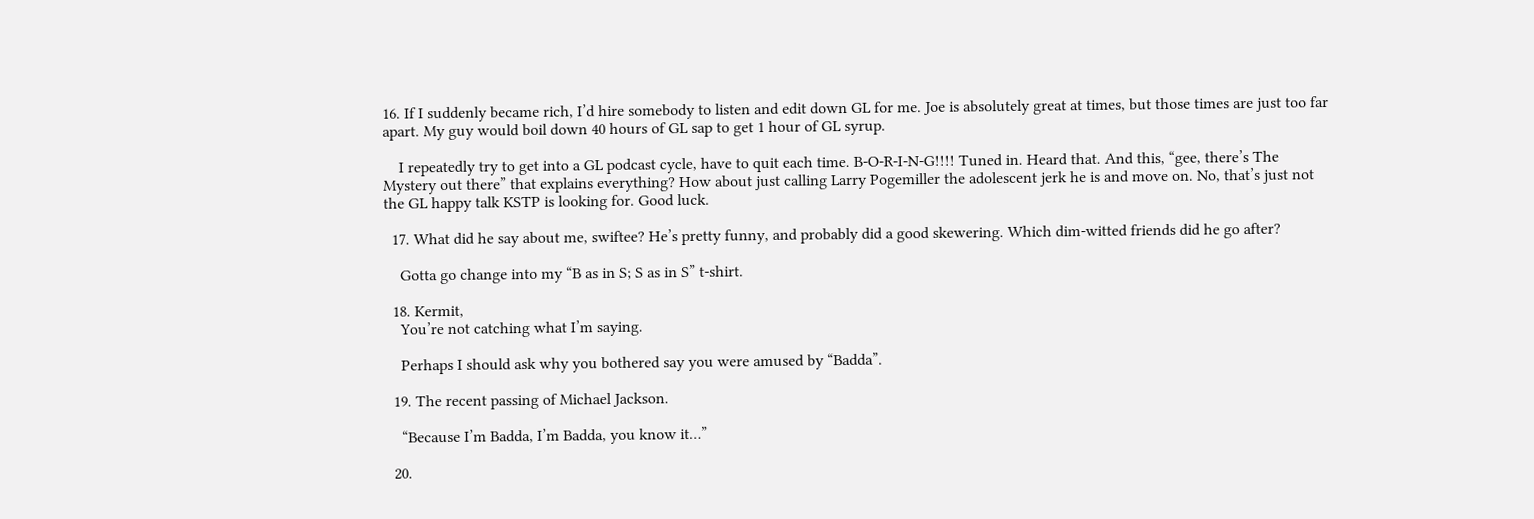16. If I suddenly became rich, I’d hire somebody to listen and edit down GL for me. Joe is absolutely great at times, but those times are just too far apart. My guy would boil down 40 hours of GL sap to get 1 hour of GL syrup.

    I repeatedly try to get into a GL podcast cycle, have to quit each time. B-O-R-I-N-G!!!! Tuned in. Heard that. And this, “gee, there’s The Mystery out there” that explains everything? How about just calling Larry Pogemiller the adolescent jerk he is and move on. No, that’s just not the GL happy talk KSTP is looking for. Good luck.

  17. What did he say about me, swiftee? He’s pretty funny, and probably did a good skewering. Which dim-witted friends did he go after?

    Gotta go change into my “B as in S; S as in S” t-shirt.

  18. Kermit,
    You’re not catching what I’m saying.

    Perhaps I should ask why you bothered say you were amused by “Badda”.

  19. The recent passing of Michael Jackson.

    “Because I’m Badda, I’m Badda, you know it…”

  20.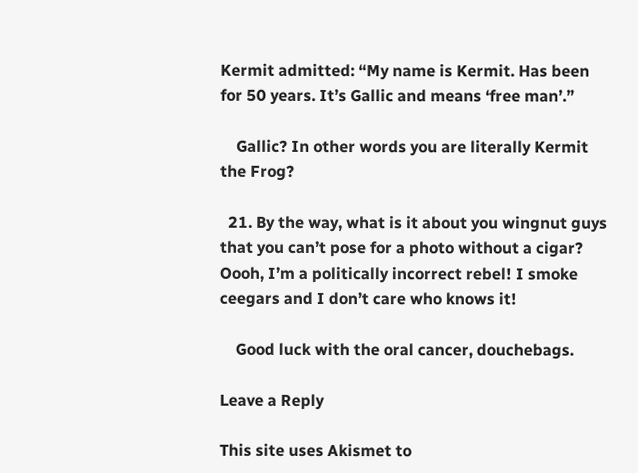Kermit admitted: “My name is Kermit. Has been for 50 years. It’s Gallic and means ‘free man’.”

    Gallic? In other words you are literally Kermit the Frog?

  21. By the way, what is it about you wingnut guys that you can’t pose for a photo without a cigar? Oooh, I’m a politically incorrect rebel! I smoke ceegars and I don’t care who knows it!

    Good luck with the oral cancer, douchebags.

Leave a Reply

This site uses Akismet to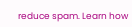reduce spam. Learn how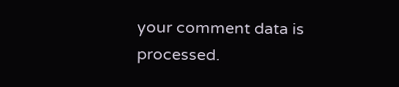your comment data is processed.